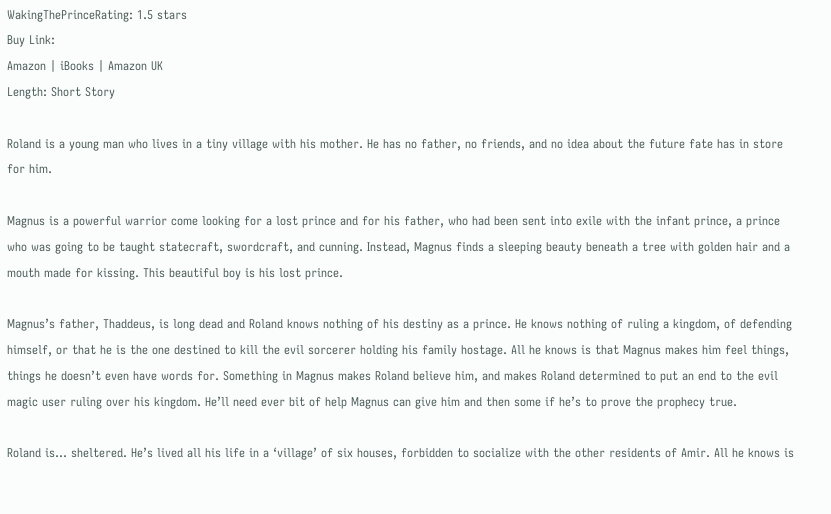WakingThePrinceRating: 1.5 stars
Buy Link:
Amazon | iBooks | Amazon UK
Length: Short Story

Roland is a young man who lives in a tiny village with his mother. He has no father, no friends, and no idea about the future fate has in store for him.

Magnus is a powerful warrior come looking for a lost prince and for his father, who had been sent into exile with the infant prince, a prince who was going to be taught statecraft, swordcraft, and cunning. Instead, Magnus finds a sleeping beauty beneath a tree with golden hair and a mouth made for kissing. This beautiful boy is his lost prince.

Magnus’s father, Thaddeus, is long dead and Roland knows nothing of his destiny as a prince. He knows nothing of ruling a kingdom, of defending himself, or that he is the one destined to kill the evil sorcerer holding his family hostage. All he knows is that Magnus makes him feel things, things he doesn’t even have words for. Something in Magnus makes Roland believe him, and makes Roland determined to put an end to the evil magic user ruling over his kingdom. He’ll need ever bit of help Magnus can give him and then some if he’s to prove the prophecy true.

Roland is… sheltered. He’s lived all his life in a ‘village’ of six houses, forbidden to socialize with the other residents of Amir. All he knows is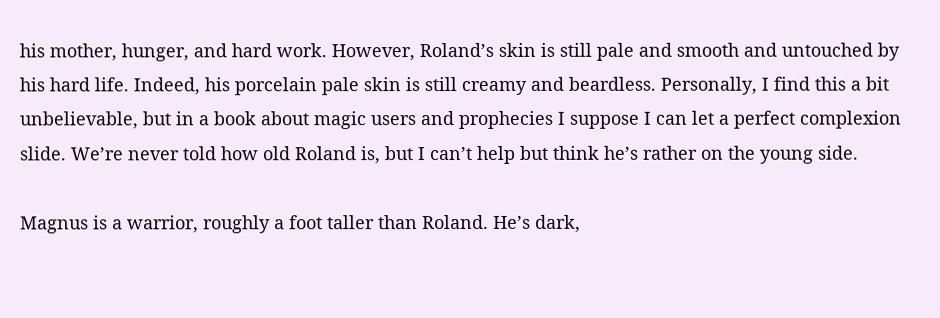his mother, hunger, and hard work. However, Roland’s skin is still pale and smooth and untouched by his hard life. Indeed, his porcelain pale skin is still creamy and beardless. Personally, I find this a bit unbelievable, but in a book about magic users and prophecies I suppose I can let a perfect complexion slide. We’re never told how old Roland is, but I can’t help but think he’s rather on the young side.

Magnus is a warrior, roughly a foot taller than Roland. He’s dark,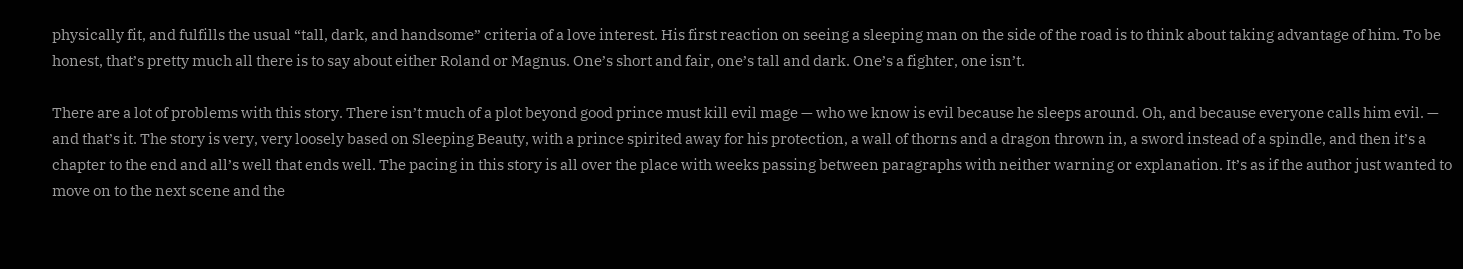physically fit, and fulfills the usual “tall, dark, and handsome” criteria of a love interest. His first reaction on seeing a sleeping man on the side of the road is to think about taking advantage of him. To be honest, that’s pretty much all there is to say about either Roland or Magnus. One’s short and fair, one’s tall and dark. One’s a fighter, one isn’t.

There are a lot of problems with this story. There isn’t much of a plot beyond good prince must kill evil mage — who we know is evil because he sleeps around. Oh, and because everyone calls him evil. — and that’s it. The story is very, very loosely based on Sleeping Beauty, with a prince spirited away for his protection, a wall of thorns and a dragon thrown in, a sword instead of a spindle, and then it’s a chapter to the end and all’s well that ends well. The pacing in this story is all over the place with weeks passing between paragraphs with neither warning or explanation. It’s as if the author just wanted to move on to the next scene and the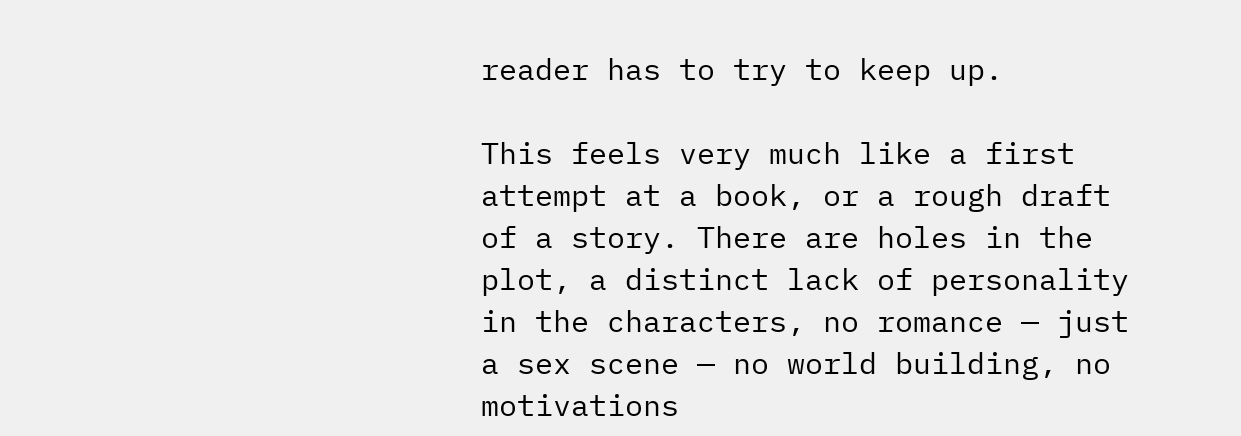reader has to try to keep up.

This feels very much like a first attempt at a book, or a rough draft of a story. There are holes in the plot, a distinct lack of personality in the characters, no romance — just a sex scene — no world building, no motivations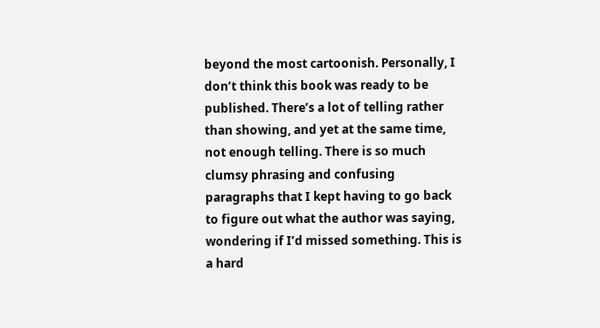beyond the most cartoonish. Personally, I don’t think this book was ready to be published. There’s a lot of telling rather than showing, and yet at the same time, not enough telling. There is so much clumsy phrasing and confusing paragraphs that I kept having to go back to figure out what the author was saying, wondering if I’d missed something. This is a hard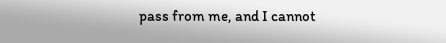pass from me, and I cannot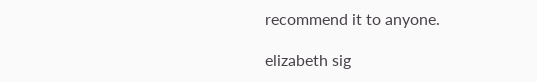recommend it to anyone.

elizabeth sig